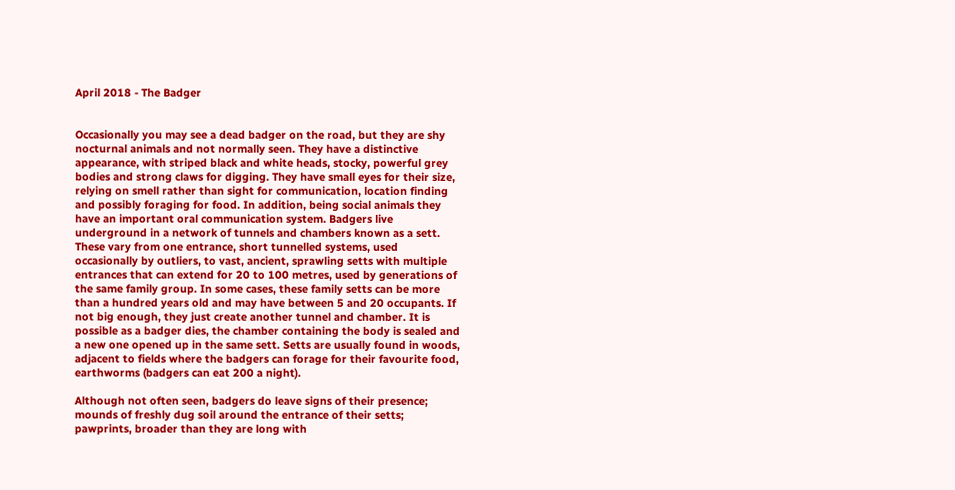April 2018 - The Badger


Occasionally you may see a dead badger on the road, but they are shy nocturnal animals and not normally seen. They have a distinctive appearance, with striped black and white heads, stocky, powerful grey bodies and strong claws for digging. They have small eyes for their size, relying on smell rather than sight for communication, location finding and possibly foraging for food. In addition, being social animals they have an important oral communication system. Badgers live underground in a network of tunnels and chambers known as a sett.  These vary from one entrance, short tunnelled systems, used occasionally by outliers, to vast, ancient, sprawling setts with multiple entrances that can extend for 20 to 100 metres, used by generations of the same family group. In some cases, these family setts can be more than a hundred years old and may have between 5 and 20 occupants. If not big enough, they just create another tunnel and chamber. It is possible as a badger dies, the chamber containing the body is sealed and a new one opened up in the same sett. Setts are usually found in woods, adjacent to fields where the badgers can forage for their favourite food, earthworms (badgers can eat 200 a night).

Although not often seen, badgers do leave signs of their presence; mounds of freshly dug soil around the entrance of their setts; pawprints, broader than they are long with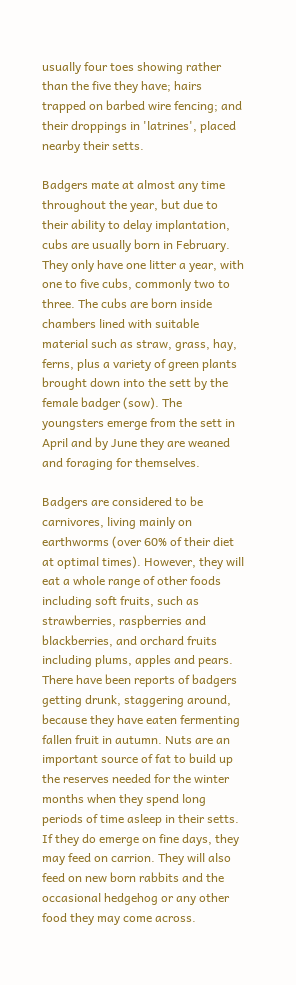usually four toes showing rather than the five they have; hairs trapped on barbed wire fencing; and their droppings in 'latrines', placed nearby their setts.

Badgers mate at almost any time throughout the year, but due to their ability to delay implantation, cubs are usually born in February. They only have one litter a year, with one to five cubs, commonly two to three. The cubs are born inside chambers lined with suitable material such as straw, grass, hay, ferns, plus a variety of green plants brought down into the sett by the female badger (sow). The youngsters emerge from the sett in April and by June they are weaned and foraging for themselves.

Badgers are considered to be carnivores, living mainly on earthworms (over 60% of their diet at optimal times). However, they will eat a whole range of other foods including soft fruits, such as strawberries, raspberries and blackberries, and orchard fruits including plums, apples and pears. There have been reports of badgers getting drunk, staggering around, because they have eaten fermenting fallen fruit in autumn. Nuts are an important source of fat to build up the reserves needed for the winter months when they spend long periods of time asleep in their setts. If they do emerge on fine days, they may feed on carrion. They will also feed on new born rabbits and the occasional hedgehog or any other food they may come across.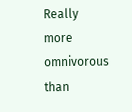Really more omnivorous than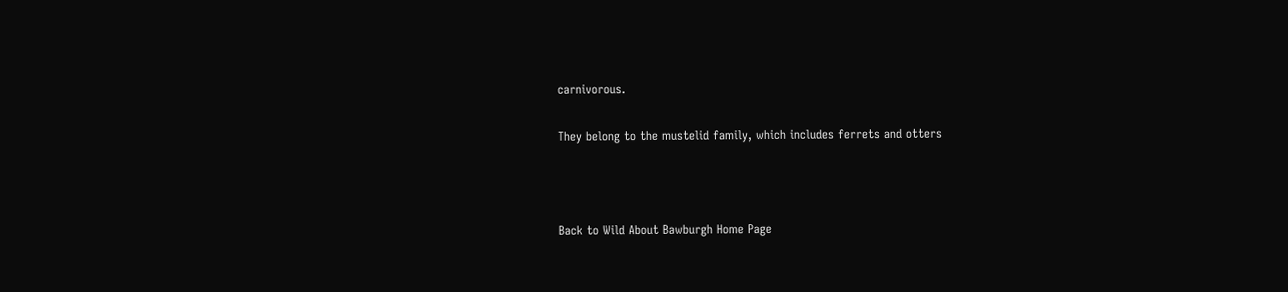carnivorous.

They belong to the mustelid family, which includes ferrets and otters



Back to Wild About Bawburgh Home Page